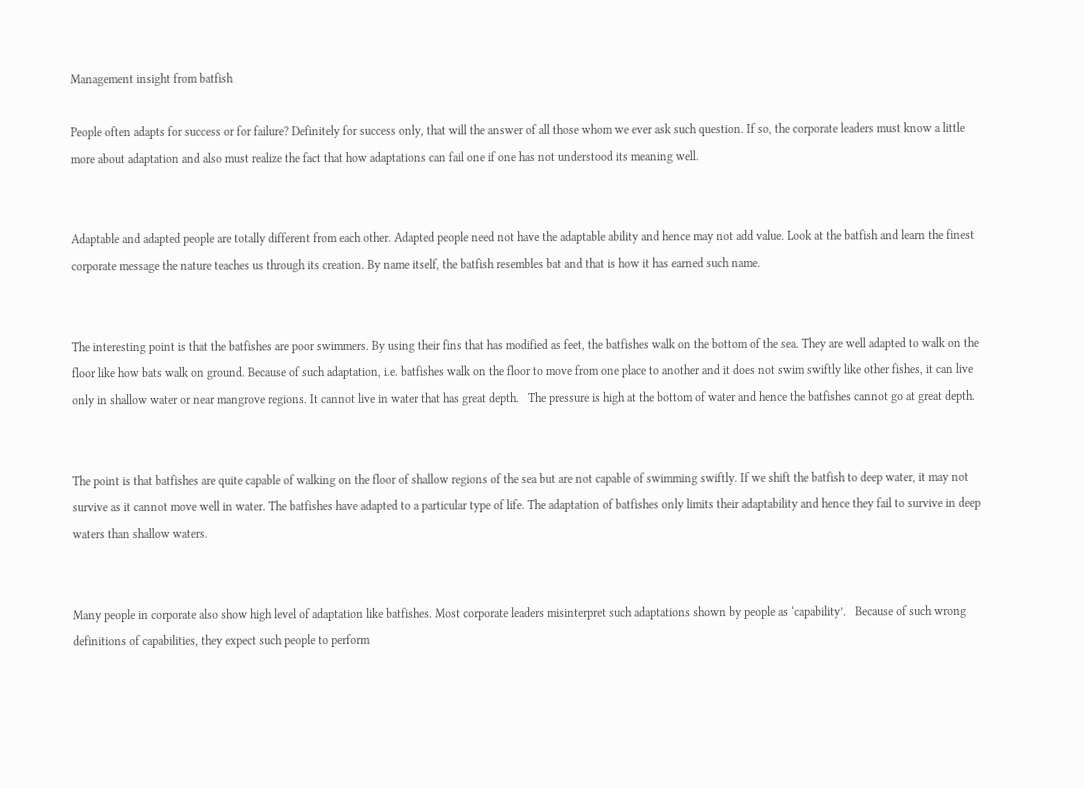Management insight from batfish

People often adapts for success or for failure? Definitely for success only, that will the answer of all those whom we ever ask such question. If so, the corporate leaders must know a little more about adaptation and also must realize the fact that how adaptations can fail one if one has not understood its meaning well.


Adaptable and adapted people are totally different from each other. Adapted people need not have the adaptable ability and hence may not add value. Look at the batfish and learn the finest corporate message the nature teaches us through its creation. By name itself, the batfish resembles bat and that is how it has earned such name.


The interesting point is that the batfishes are poor swimmers. By using their fins that has modified as feet, the batfishes walk on the bottom of the sea. They are well adapted to walk on the floor like how bats walk on ground. Because of such adaptation, i.e. batfishes walk on the floor to move from one place to another and it does not swim swiftly like other fishes, it can live only in shallow water or near mangrove regions. It cannot live in water that has great depth.   The pressure is high at the bottom of water and hence the batfishes cannot go at great depth.


The point is that batfishes are quite capable of walking on the floor of shallow regions of the sea but are not capable of swimming swiftly. If we shift the batfish to deep water, it may not survive as it cannot move well in water. The batfishes have adapted to a particular type of life. The adaptation of batfishes only limits their adaptability and hence they fail to survive in deep waters than shallow waters.


Many people in corporate also show high level of adaptation like batfishes. Most corporate leaders misinterpret such adaptations shown by people as ‘capability’.   Because of such wrong definitions of capabilities, they expect such people to perform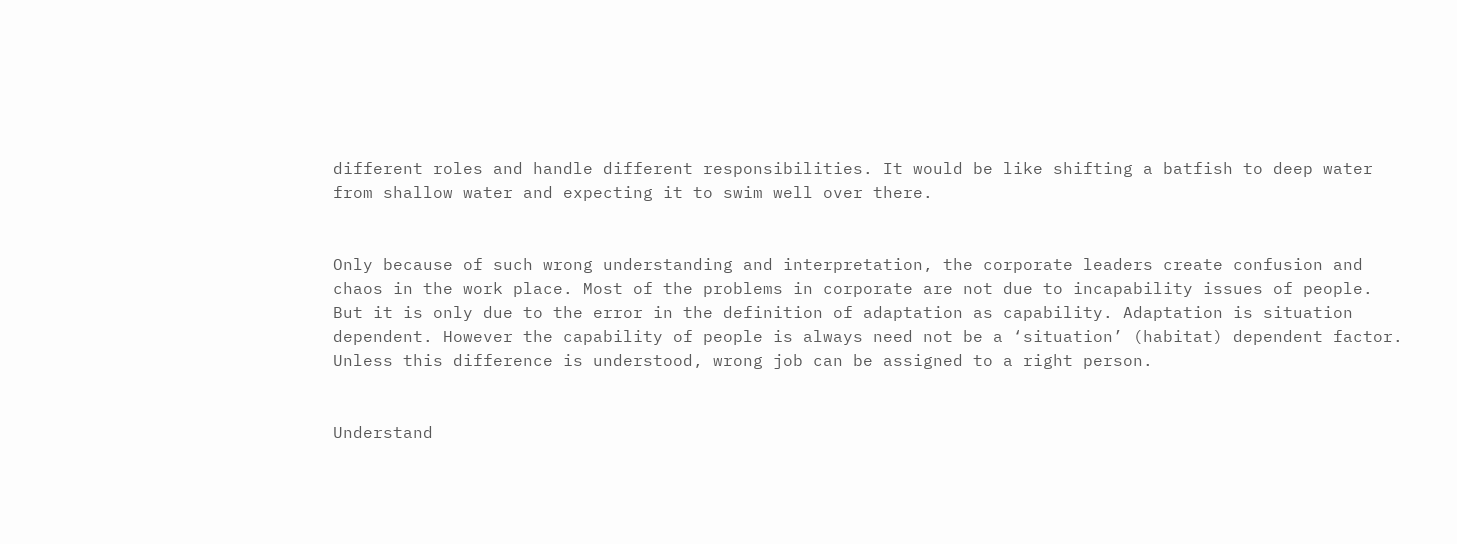different roles and handle different responsibilities. It would be like shifting a batfish to deep water from shallow water and expecting it to swim well over there.


Only because of such wrong understanding and interpretation, the corporate leaders create confusion and chaos in the work place. Most of the problems in corporate are not due to incapability issues of people. But it is only due to the error in the definition of adaptation as capability. Adaptation is situation dependent. However the capability of people is always need not be a ‘situation’ (habitat) dependent factor. Unless this difference is understood, wrong job can be assigned to a right person.


Understand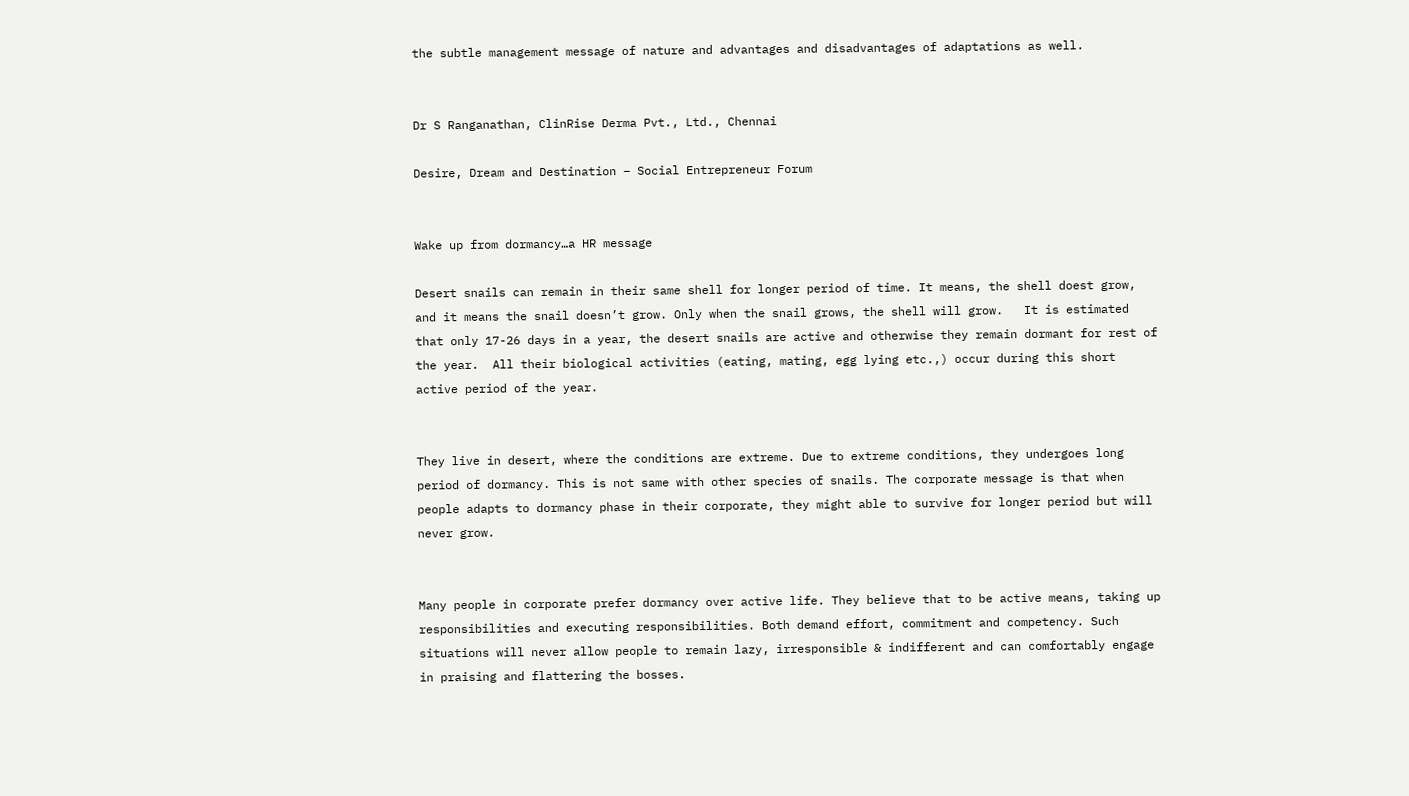the subtle management message of nature and advantages and disadvantages of adaptations as well.


Dr S Ranganathan, ClinRise Derma Pvt., Ltd., Chennai

Desire, Dream and Destination – Social Entrepreneur Forum


Wake up from dormancy…a HR message

Desert snails can remain in their same shell for longer period of time. It means, the shell doest grow, and it means the snail doesn’t grow. Only when the snail grows, the shell will grow.   It is estimated that only 17-26 days in a year, the desert snails are active and otherwise they remain dormant for rest of the year.  All their biological activities (eating, mating, egg lying etc.,) occur during this short active period of the year.


They live in desert, where the conditions are extreme. Due to extreme conditions, they undergoes long period of dormancy. This is not same with other species of snails. The corporate message is that when people adapts to dormancy phase in their corporate, they might able to survive for longer period but will never grow.


Many people in corporate prefer dormancy over active life. They believe that to be active means, taking up responsibilities and executing responsibilities. Both demand effort, commitment and competency. Such situations will never allow people to remain lazy, irresponsible & indifferent and can comfortably engage in praising and flattering the bosses.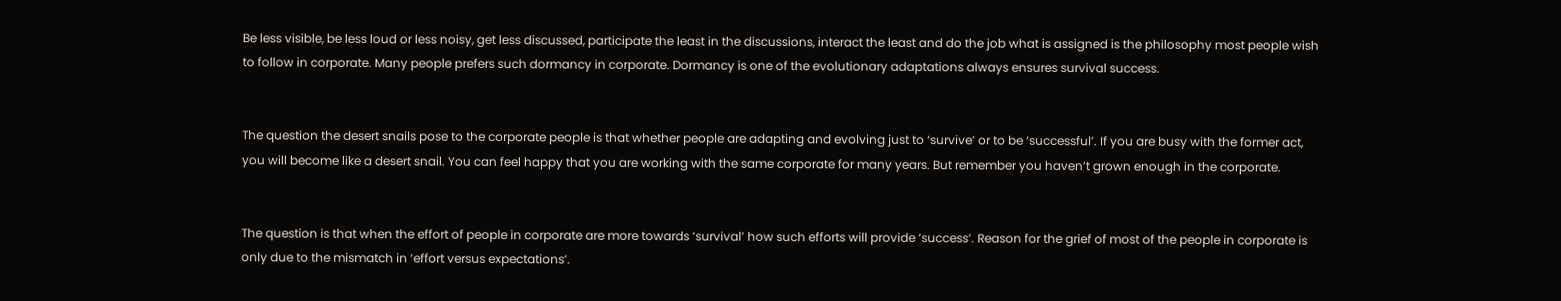Be less visible, be less loud or less noisy, get less discussed, participate the least in the discussions, interact the least and do the job what is assigned is the philosophy most people wish to follow in corporate. Many people prefers such dormancy in corporate. Dormancy is one of the evolutionary adaptations always ensures survival success.


The question the desert snails pose to the corporate people is that whether people are adapting and evolving just to ‘survive’ or to be ‘successful’. If you are busy with the former act, you will become like a desert snail. You can feel happy that you are working with the same corporate for many years. But remember you haven’t grown enough in the corporate.


The question is that when the effort of people in corporate are more towards ‘survival’ how such efforts will provide ‘success’. Reason for the grief of most of the people in corporate is only due to the mismatch in ‘effort versus expectations’.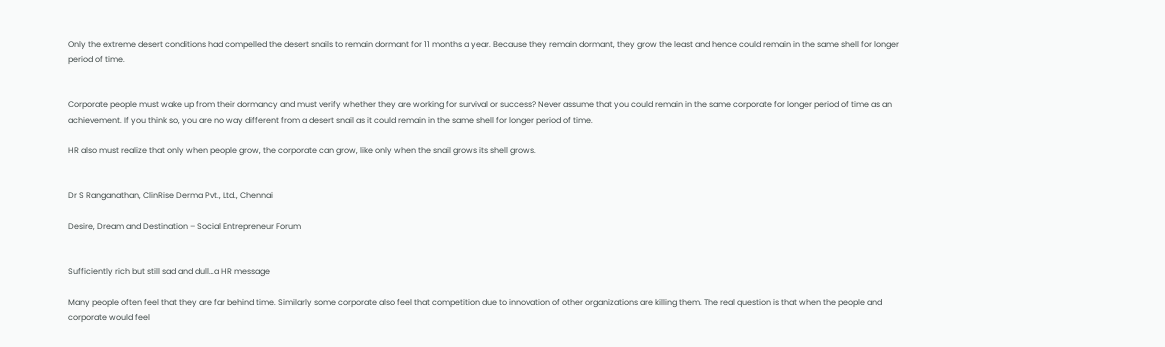Only the extreme desert conditions had compelled the desert snails to remain dormant for 11 months a year. Because they remain dormant, they grow the least and hence could remain in the same shell for longer period of time.


Corporate people must wake up from their dormancy and must verify whether they are working for survival or success? Never assume that you could remain in the same corporate for longer period of time as an achievement. If you think so, you are no way different from a desert snail as it could remain in the same shell for longer period of time.

HR also must realize that only when people grow, the corporate can grow, like only when the snail grows its shell grows.


Dr S Ranganathan, ClinRise Derma Pvt., Ltd., Chennai

Desire, Dream and Destination – Social Entrepreneur Forum


Sufficiently rich but still sad and dull…a HR message

Many people often feel that they are far behind time. Similarly some corporate also feel that competition due to innovation of other organizations are killing them. The real question is that when the people and corporate would feel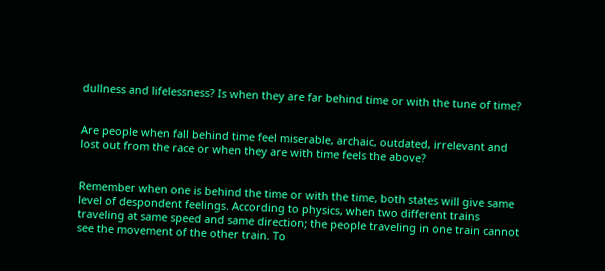dullness and lifelessness? Is when they are far behind time or with the tune of time?


Are people when fall behind time feel miserable, archaic, outdated, irrelevant and lost out from the race or when they are with time feels the above?


Remember when one is behind the time or with the time, both states will give same level of despondent feelings. According to physics, when two different trains traveling at same speed and same direction; the people traveling in one train cannot see the movement of the other train. To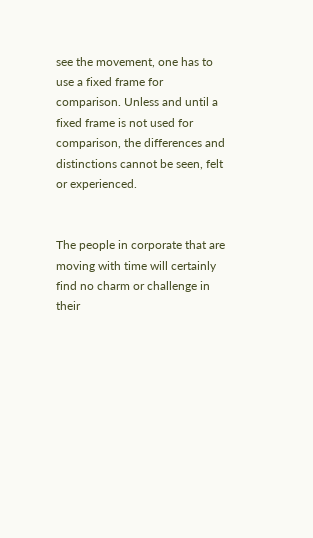see the movement, one has to use a fixed frame for comparison. Unless and until a fixed frame is not used for comparison, the differences and distinctions cannot be seen, felt or experienced.


The people in corporate that are moving with time will certainly find no charm or challenge in their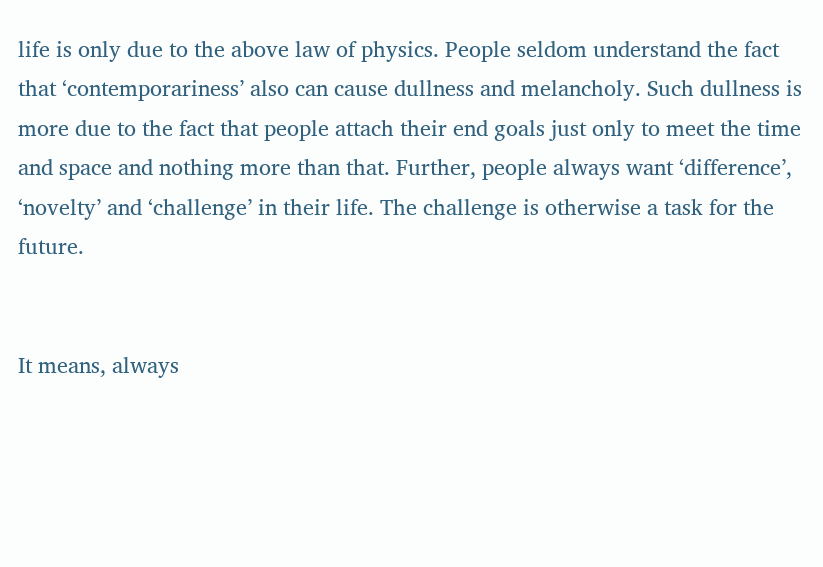life is only due to the above law of physics. People seldom understand the fact that ‘contemporariness’ also can cause dullness and melancholy. Such dullness is more due to the fact that people attach their end goals just only to meet the time and space and nothing more than that. Further, people always want ‘difference’, ‘novelty’ and ‘challenge’ in their life. The challenge is otherwise a task for the future.


It means, always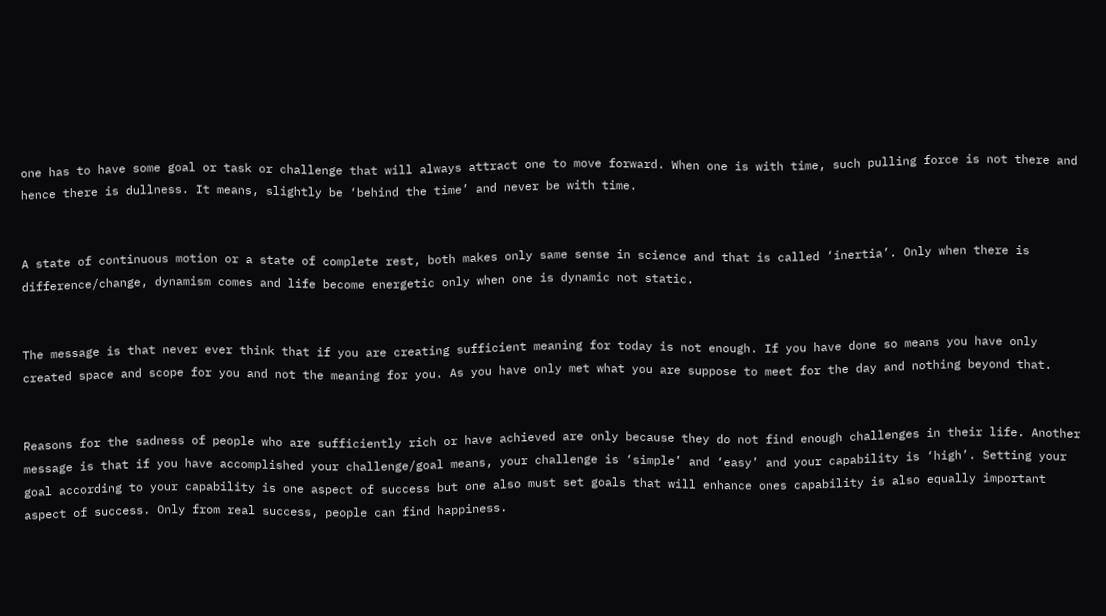one has to have some goal or task or challenge that will always attract one to move forward. When one is with time, such pulling force is not there and hence there is dullness. It means, slightly be ‘behind the time’ and never be with time.


A state of continuous motion or a state of complete rest, both makes only same sense in science and that is called ‘inertia’. Only when there is difference/change, dynamism comes and life become energetic only when one is dynamic not static.


The message is that never ever think that if you are creating sufficient meaning for today is not enough. If you have done so means you have only created space and scope for you and not the meaning for you. As you have only met what you are suppose to meet for the day and nothing beyond that.


Reasons for the sadness of people who are sufficiently rich or have achieved are only because they do not find enough challenges in their life. Another message is that if you have accomplished your challenge/goal means, your challenge is ‘simple’ and ‘easy’ and your capability is ‘high’. Setting your goal according to your capability is one aspect of success but one also must set goals that will enhance ones capability is also equally important aspect of success. Only from real success, people can find happiness.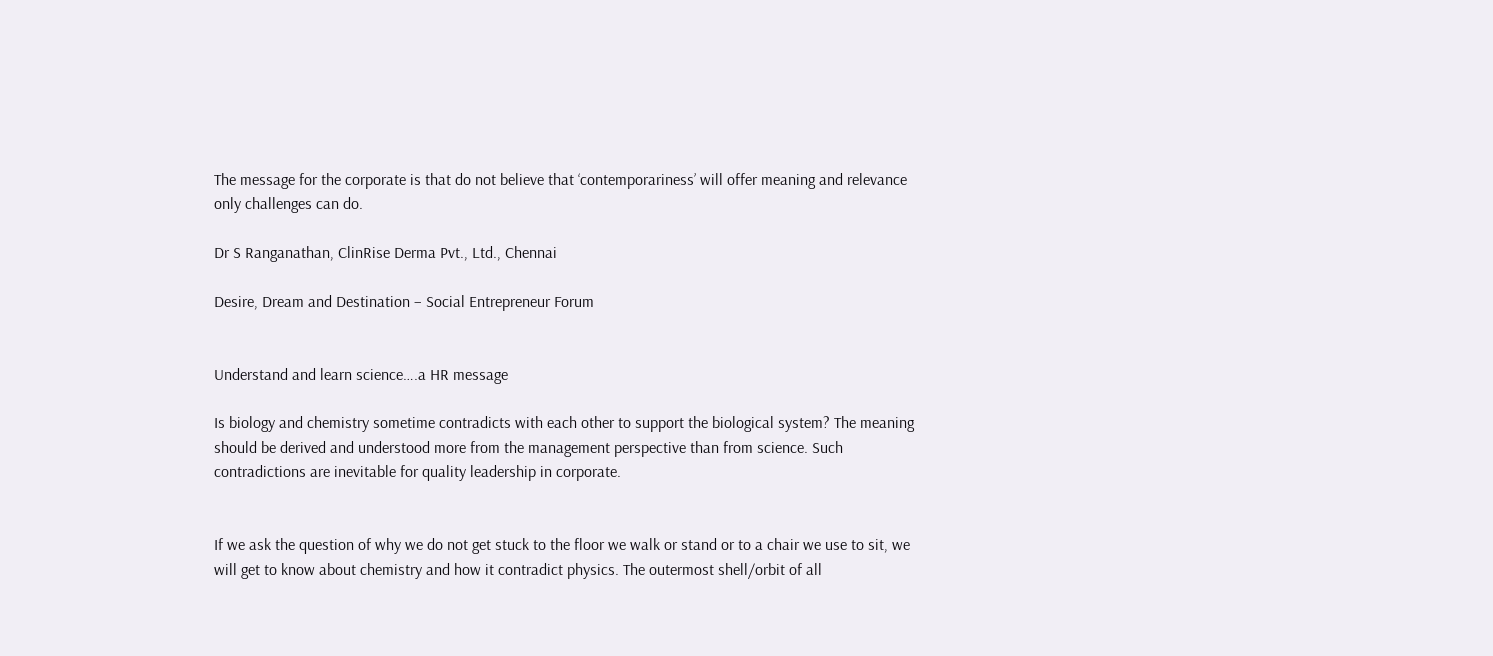The message for the corporate is that do not believe that ‘contemporariness’ will offer meaning and relevance only challenges can do.

Dr S Ranganathan, ClinRise Derma Pvt., Ltd., Chennai

Desire, Dream and Destination – Social Entrepreneur Forum


Understand and learn science….a HR message

Is biology and chemistry sometime contradicts with each other to support the biological system? The meaning should be derived and understood more from the management perspective than from science. Such contradictions are inevitable for quality leadership in corporate.


If we ask the question of why we do not get stuck to the floor we walk or stand or to a chair we use to sit, we will get to know about chemistry and how it contradict physics. The outermost shell/orbit of all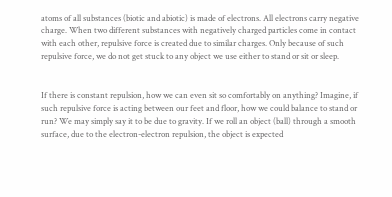atoms of all substances (biotic and abiotic) is made of electrons. All electrons carry negative charge. When two different substances with negatively charged particles come in contact with each other, repulsive force is created due to similar charges. Only because of such repulsive force, we do not get stuck to any object we use either to stand or sit or sleep.


If there is constant repulsion, how we can even sit so comfortably on anything? Imagine, if such repulsive force is acting between our feet and floor, how we could balance to stand or run? We may simply say it to be due to gravity. If we roll an object (ball) through a smooth surface, due to the electron-electron repulsion, the object is expected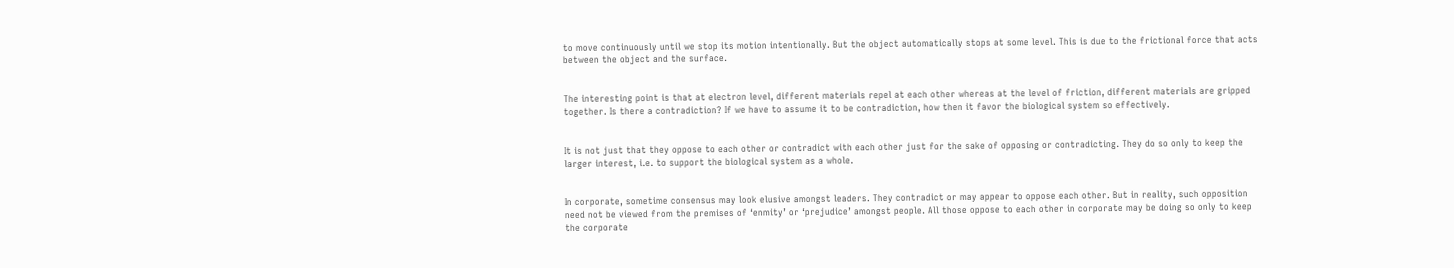to move continuously until we stop its motion intentionally. But the object automatically stops at some level. This is due to the frictional force that acts between the object and the surface.


The interesting point is that at electron level, different materials repel at each other whereas at the level of friction, different materials are gripped together. Is there a contradiction? If we have to assume it to be contradiction, how then it favor the biological system so effectively.


It is not just that they oppose to each other or contradict with each other just for the sake of opposing or contradicting. They do so only to keep the larger interest, i.e. to support the biological system as a whole.


In corporate, sometime consensus may look elusive amongst leaders. They contradict or may appear to oppose each other. But in reality, such opposition need not be viewed from the premises of ‘enmity’ or ‘prejudice’ amongst people. All those oppose to each other in corporate may be doing so only to keep the corporate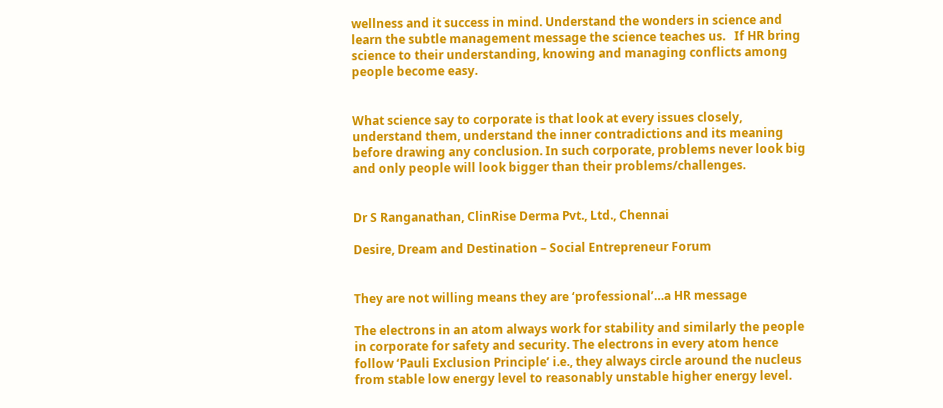wellness and it success in mind. Understand the wonders in science and learn the subtle management message the science teaches us.   If HR bring science to their understanding, knowing and managing conflicts among people become easy.


What science say to corporate is that look at every issues closely, understand them, understand the inner contradictions and its meaning before drawing any conclusion. In such corporate, problems never look big and only people will look bigger than their problems/challenges.


Dr S Ranganathan, ClinRise Derma Pvt., Ltd., Chennai

Desire, Dream and Destination – Social Entrepreneur Forum


They are not willing means they are ‘professional’…a HR message

The electrons in an atom always work for stability and similarly the people in corporate for safety and security. The electrons in every atom hence follow ‘Pauli Exclusion Principle’ i.e., they always circle around the nucleus from stable low energy level to reasonably unstable higher energy level.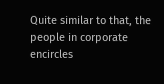Quite similar to that, the people in corporate encircles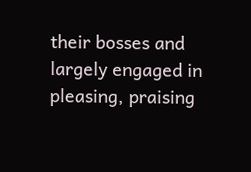their bosses and largely engaged in pleasing, praising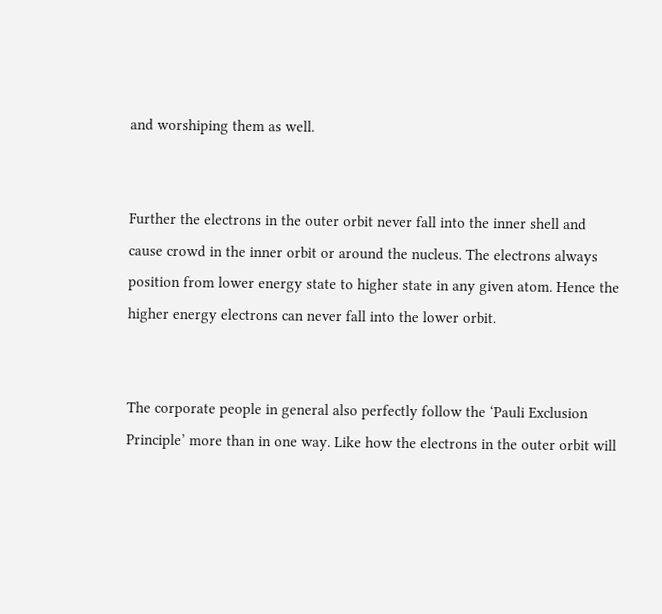and worshiping them as well.


Further the electrons in the outer orbit never fall into the inner shell and cause crowd in the inner orbit or around the nucleus. The electrons always position from lower energy state to higher state in any given atom. Hence the higher energy electrons can never fall into the lower orbit.


The corporate people in general also perfectly follow the ‘Pauli Exclusion Principle’ more than in one way. Like how the electrons in the outer orbit will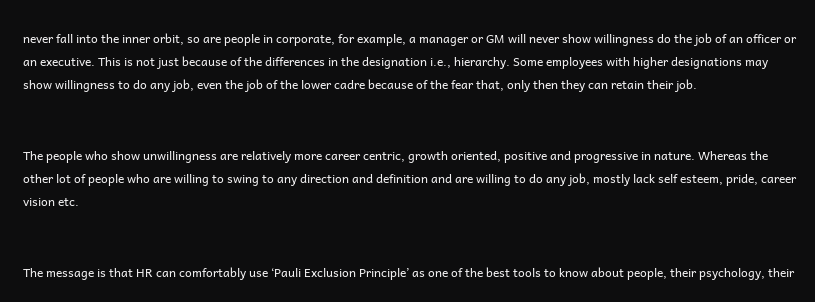never fall into the inner orbit, so are people in corporate, for example, a manager or GM will never show willingness do the job of an officer or an executive. This is not just because of the differences in the designation i.e., hierarchy. Some employees with higher designations may show willingness to do any job, even the job of the lower cadre because of the fear that, only then they can retain their job.


The people who show unwillingness are relatively more career centric, growth oriented, positive and progressive in nature. Whereas the other lot of people who are willing to swing to any direction and definition and are willing to do any job, mostly lack self esteem, pride, career vision etc.


The message is that HR can comfortably use ‘Pauli Exclusion Principle’ as one of the best tools to know about people, their psychology, their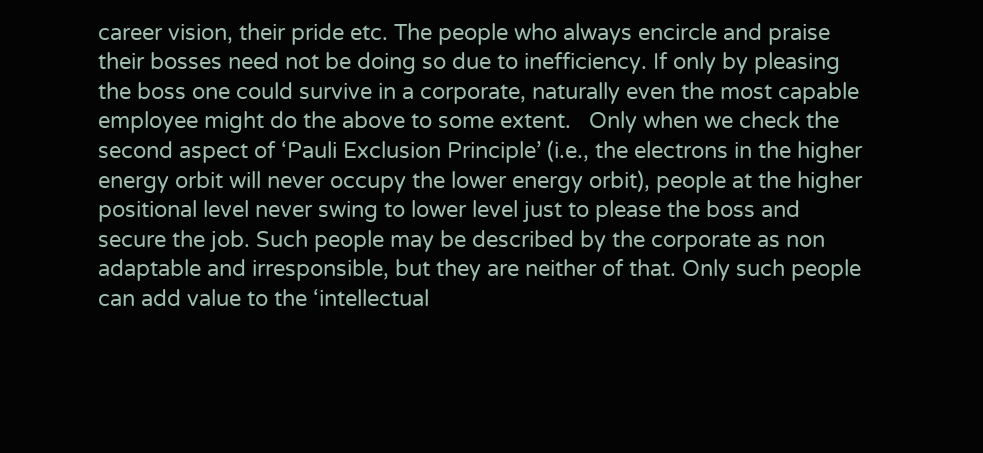career vision, their pride etc. The people who always encircle and praise their bosses need not be doing so due to inefficiency. If only by pleasing the boss one could survive in a corporate, naturally even the most capable employee might do the above to some extent.   Only when we check the second aspect of ‘Pauli Exclusion Principle’ (i.e., the electrons in the higher energy orbit will never occupy the lower energy orbit), people at the higher positional level never swing to lower level just to please the boss and secure the job. Such people may be described by the corporate as non adaptable and irresponsible, but they are neither of that. Only such people can add value to the ‘intellectual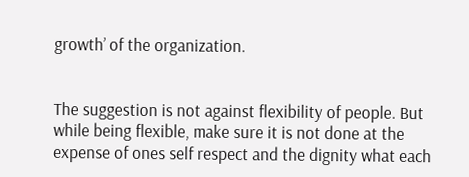growth’ of the organization.


The suggestion is not against flexibility of people. But while being flexible, make sure it is not done at the expense of ones self respect and the dignity what each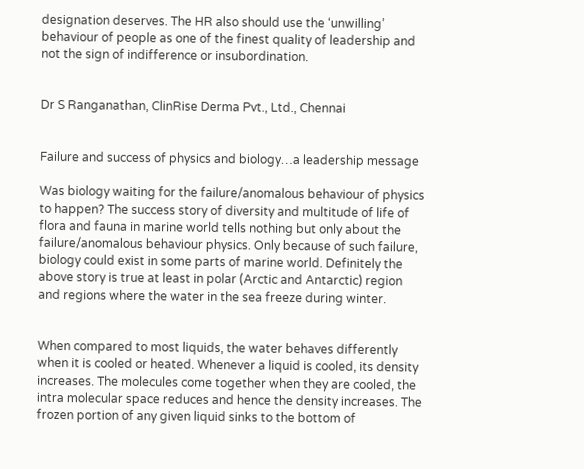designation deserves. The HR also should use the ‘unwilling’ behaviour of people as one of the finest quality of leadership and not the sign of indifference or insubordination.


Dr S Ranganathan, ClinRise Derma Pvt., Ltd., Chennai


Failure and success of physics and biology…a leadership message

Was biology waiting for the failure/anomalous behaviour of physics to happen? The success story of diversity and multitude of life of flora and fauna in marine world tells nothing but only about the failure/anomalous behaviour physics. Only because of such failure, biology could exist in some parts of marine world. Definitely the above story is true at least in polar (Arctic and Antarctic) region and regions where the water in the sea freeze during winter.


When compared to most liquids, the water behaves differently when it is cooled or heated. Whenever a liquid is cooled, its density increases. The molecules come together when they are cooled, the intra molecular space reduces and hence the density increases. The frozen portion of any given liquid sinks to the bottom of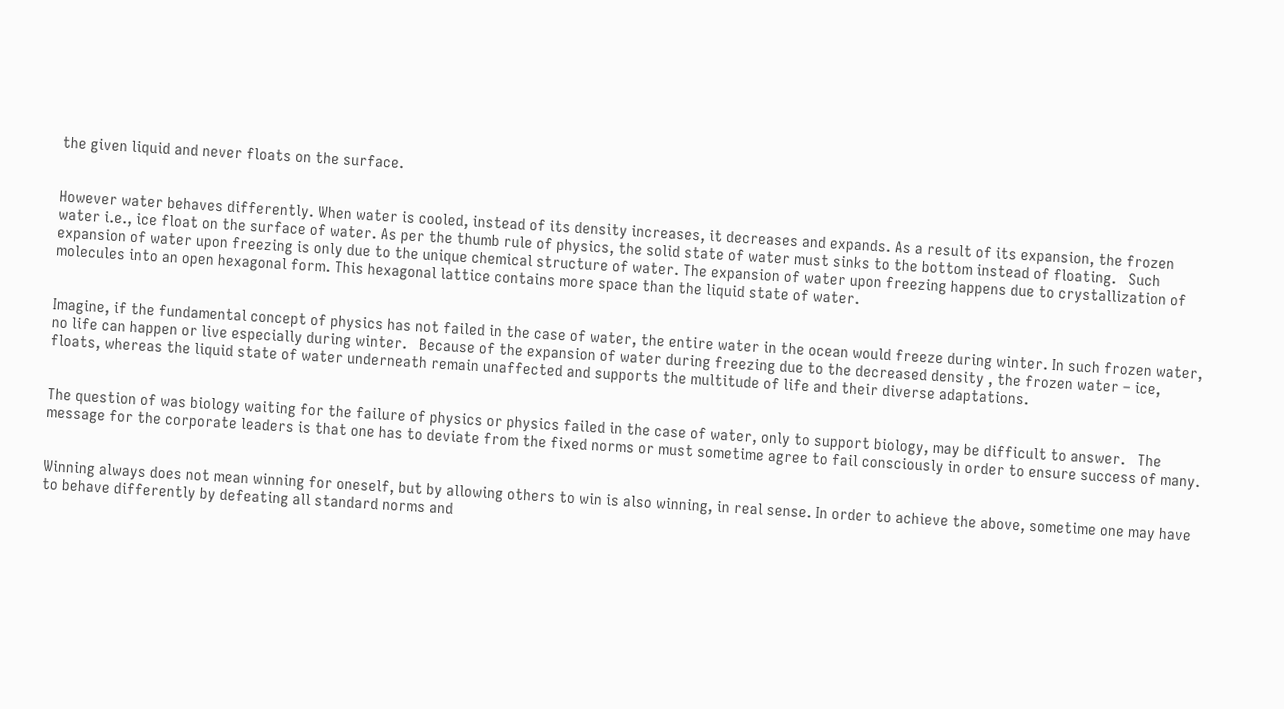the given liquid and never floats on the surface.


However water behaves differently. When water is cooled, instead of its density increases, it decreases and expands. As a result of its expansion, the frozen water i.e., ice float on the surface of water. As per the thumb rule of physics, the solid state of water must sinks to the bottom instead of floating.   Such expansion of water upon freezing is only due to the unique chemical structure of water. The expansion of water upon freezing happens due to crystallization of molecules into an open hexagonal form. This hexagonal lattice contains more space than the liquid state of water.


Imagine, if the fundamental concept of physics has not failed in the case of water, the entire water in the ocean would freeze during winter. In such frozen water, no life can happen or live especially during winter.   Because of the expansion of water during freezing due to the decreased density , the frozen water – ice, floats, whereas the liquid state of water underneath remain unaffected and supports the multitude of life and their diverse adaptations.


The question of was biology waiting for the failure of physics or physics failed in the case of water, only to support biology, may be difficult to answer.   The message for the corporate leaders is that one has to deviate from the fixed norms or must sometime agree to fail consciously in order to ensure success of many.


Winning always does not mean winning for oneself, but by allowing others to win is also winning, in real sense. In order to achieve the above, sometime one may have to behave differently by defeating all standard norms and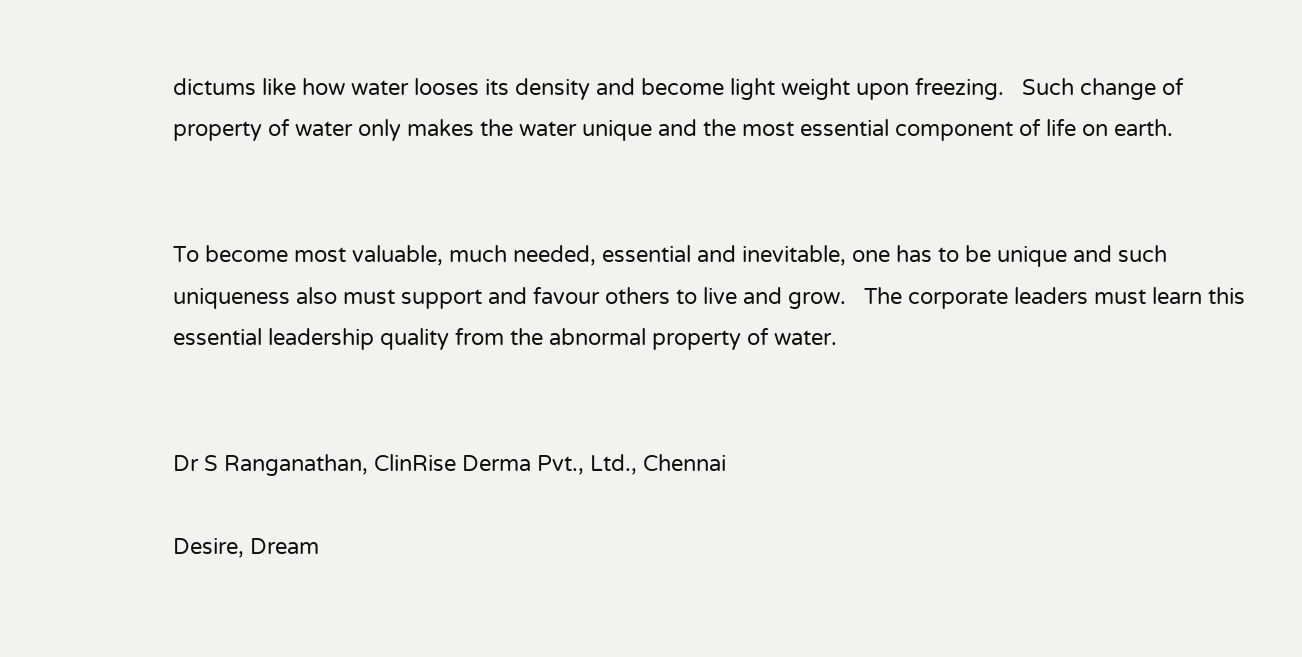dictums like how water looses its density and become light weight upon freezing.   Such change of property of water only makes the water unique and the most essential component of life on earth.


To become most valuable, much needed, essential and inevitable, one has to be unique and such uniqueness also must support and favour others to live and grow.   The corporate leaders must learn this essential leadership quality from the abnormal property of water.


Dr S Ranganathan, ClinRise Derma Pvt., Ltd., Chennai

Desire, Dream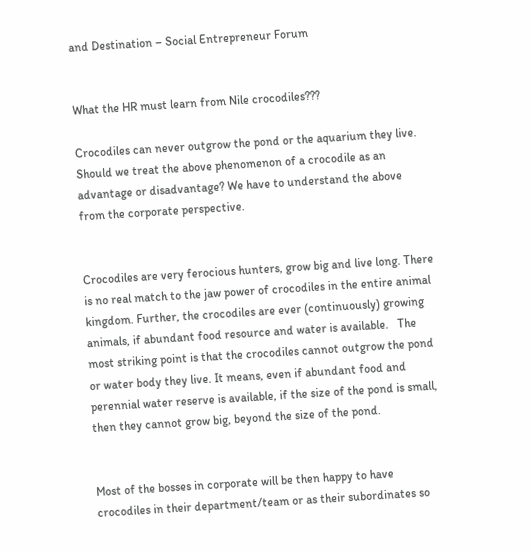and Destination – Social Entrepreneur Forum


What the HR must learn from Nile crocodiles???

Crocodiles can never outgrow the pond or the aquarium they live. Should we treat the above phenomenon of a crocodile as an advantage or disadvantage? We have to understand the above from the corporate perspective.


Crocodiles are very ferocious hunters, grow big and live long. There is no real match to the jaw power of crocodiles in the entire animal kingdom. Further, the crocodiles are ever (continuously) growing animals, if abundant food resource and water is available.   The most striking point is that the crocodiles cannot outgrow the pond or water body they live. It means, even if abundant food and perennial water reserve is available, if the size of the pond is small, then they cannot grow big, beyond the size of the pond.


Most of the bosses in corporate will be then happy to have crocodiles in their department/team or as their subordinates so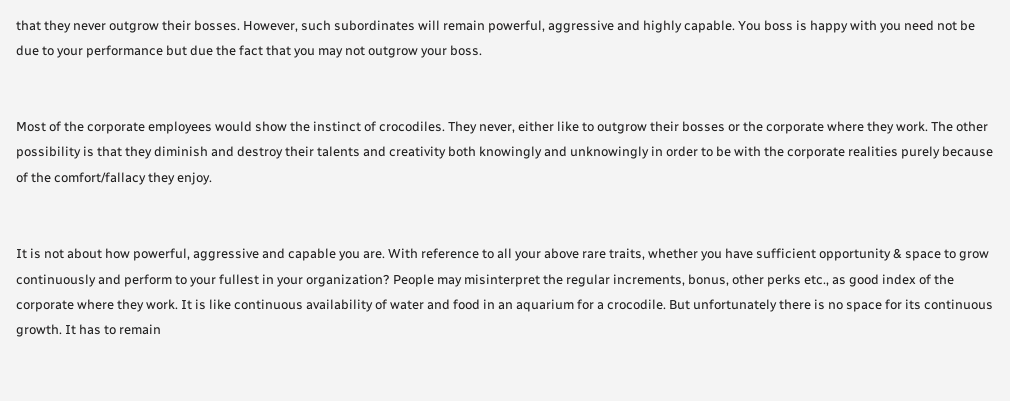that they never outgrow their bosses. However, such subordinates will remain powerful, aggressive and highly capable. You boss is happy with you need not be due to your performance but due the fact that you may not outgrow your boss.


Most of the corporate employees would show the instinct of crocodiles. They never, either like to outgrow their bosses or the corporate where they work. The other possibility is that they diminish and destroy their talents and creativity both knowingly and unknowingly in order to be with the corporate realities purely because of the comfort/fallacy they enjoy.


It is not about how powerful, aggressive and capable you are. With reference to all your above rare traits, whether you have sufficient opportunity & space to grow continuously and perform to your fullest in your organization? People may misinterpret the regular increments, bonus, other perks etc., as good index of the corporate where they work. It is like continuous availability of water and food in an aquarium for a crocodile. But unfortunately there is no space for its continuous growth. It has to remain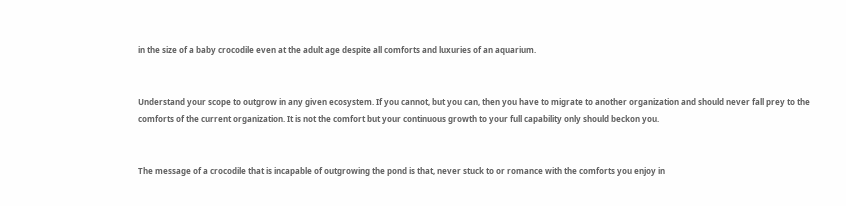in the size of a baby crocodile even at the adult age despite all comforts and luxuries of an aquarium.


Understand your scope to outgrow in any given ecosystem. If you cannot, but you can, then you have to migrate to another organization and should never fall prey to the comforts of the current organization. It is not the comfort but your continuous growth to your full capability only should beckon you.


The message of a crocodile that is incapable of outgrowing the pond is that, never stuck to or romance with the comforts you enjoy in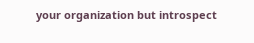your organization but introspect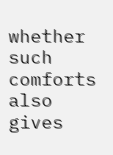whether such comforts also gives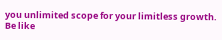you unlimited scope for your limitless growth. Be like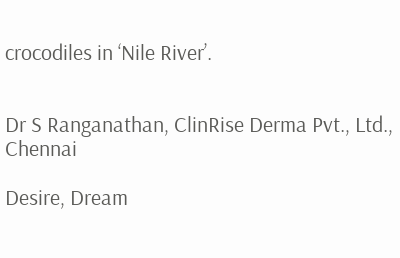crocodiles in ‘Nile River’.


Dr S Ranganathan, ClinRise Derma Pvt., Ltd., Chennai

Desire, Dream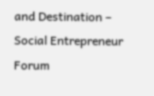and Destination – Social Entrepreneur Forum